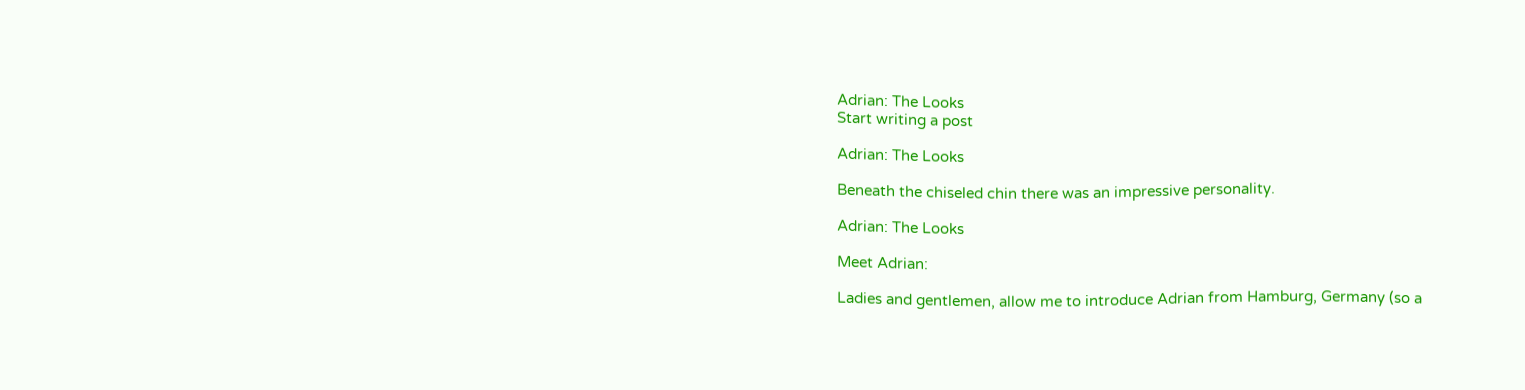Adrian: The Looks
Start writing a post

Adrian: The Looks

Beneath the chiseled chin there was an impressive personality.

Adrian: The Looks

Meet Adrian:

Ladies and gentlemen, allow me to introduce Adrian from Hamburg, Germany (so a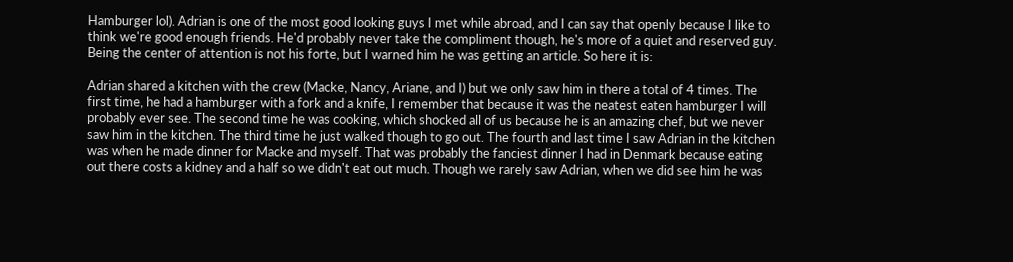Hamburger lol). Adrian is one of the most good looking guys I met while abroad, and I can say that openly because I like to think we're good enough friends. He'd probably never take the compliment though, he's more of a quiet and reserved guy. Being the center of attention is not his forte, but I warned him he was getting an article. So here it is:

Adrian shared a kitchen with the crew (Macke, Nancy, Ariane, and I) but we only saw him in there a total of 4 times. The first time, he had a hamburger with a fork and a knife, I remember that because it was the neatest eaten hamburger I will probably ever see. The second time he was cooking, which shocked all of us because he is an amazing chef, but we never saw him in the kitchen. The third time he just walked though to go out. The fourth and last time I saw Adrian in the kitchen was when he made dinner for Macke and myself. That was probably the fanciest dinner I had in Denmark because eating out there costs a kidney and a half so we didn't eat out much. Though we rarely saw Adrian, when we did see him he was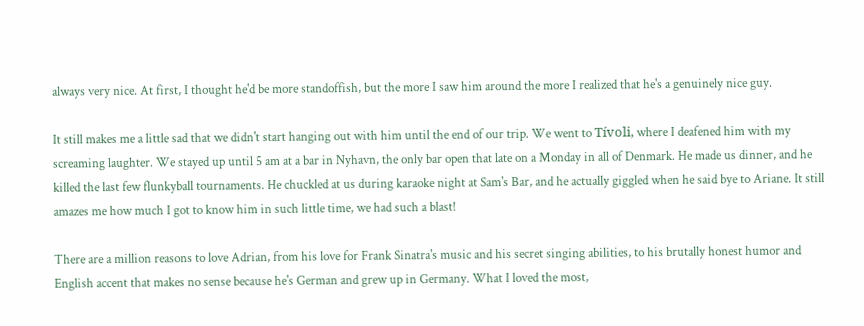always very nice. At first, I thought he'd be more standoffish, but the more I saw him around the more I realized that he's a genuinely nice guy.

It still makes me a little sad that we didn't start hanging out with him until the end of our trip. We went to Tívoli, where I deafened him with my screaming laughter. We stayed up until 5 am at a bar in Nyhavn, the only bar open that late on a Monday in all of Denmark. He made us dinner, and he killed the last few flunkyball tournaments. He chuckled at us during karaoke night at Sam's Bar, and he actually giggled when he said bye to Ariane. It still amazes me how much I got to know him in such little time, we had such a blast!

There are a million reasons to love Adrian, from his love for Frank Sinatra's music and his secret singing abilities, to his brutally honest humor and English accent that makes no sense because he's German and grew up in Germany. What I loved the most,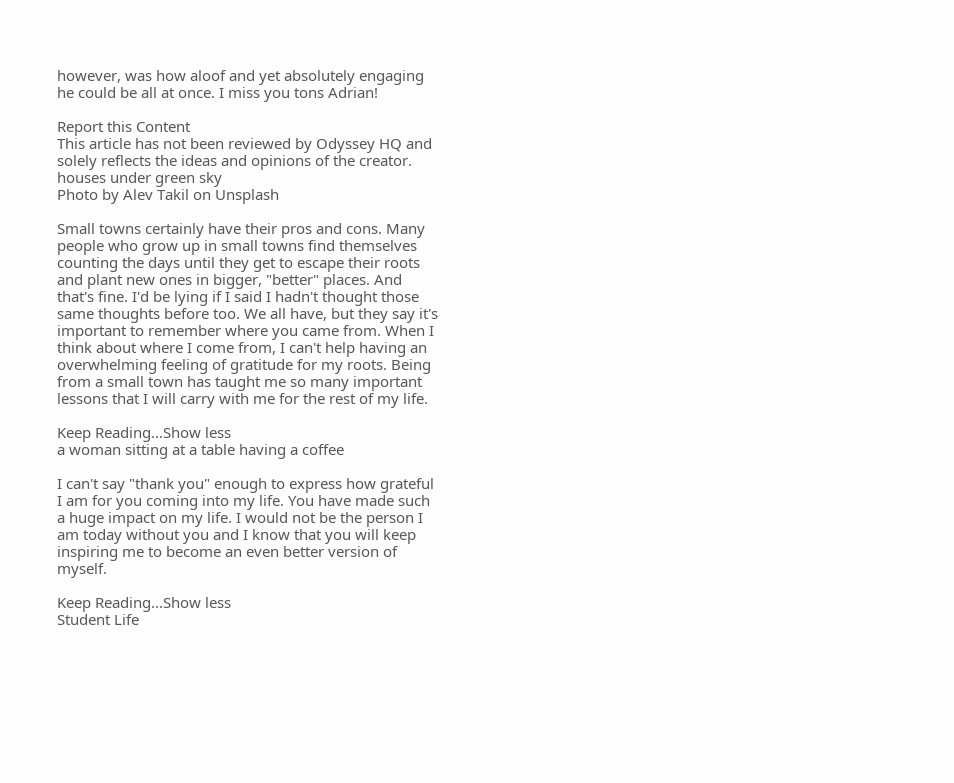however, was how aloof and yet absolutely engaging he could be all at once. I miss you tons Adrian!

Report this Content
This article has not been reviewed by Odyssey HQ and solely reflects the ideas and opinions of the creator.
houses under green sky
Photo by Alev Takil on Unsplash

Small towns certainly have their pros and cons. Many people who grow up in small towns find themselves counting the days until they get to escape their roots and plant new ones in bigger, "better" places. And that's fine. I'd be lying if I said I hadn't thought those same thoughts before too. We all have, but they say it's important to remember where you came from. When I think about where I come from, I can't help having an overwhelming feeling of gratitude for my roots. Being from a small town has taught me so many important lessons that I will carry with me for the rest of my life.

Keep Reading...Show less
a woman sitting at a table having a coffee

I can't say "thank you" enough to express how grateful I am for you coming into my life. You have made such a huge impact on my life. I would not be the person I am today without you and I know that you will keep inspiring me to become an even better version of myself.

Keep Reading...Show less
Student Life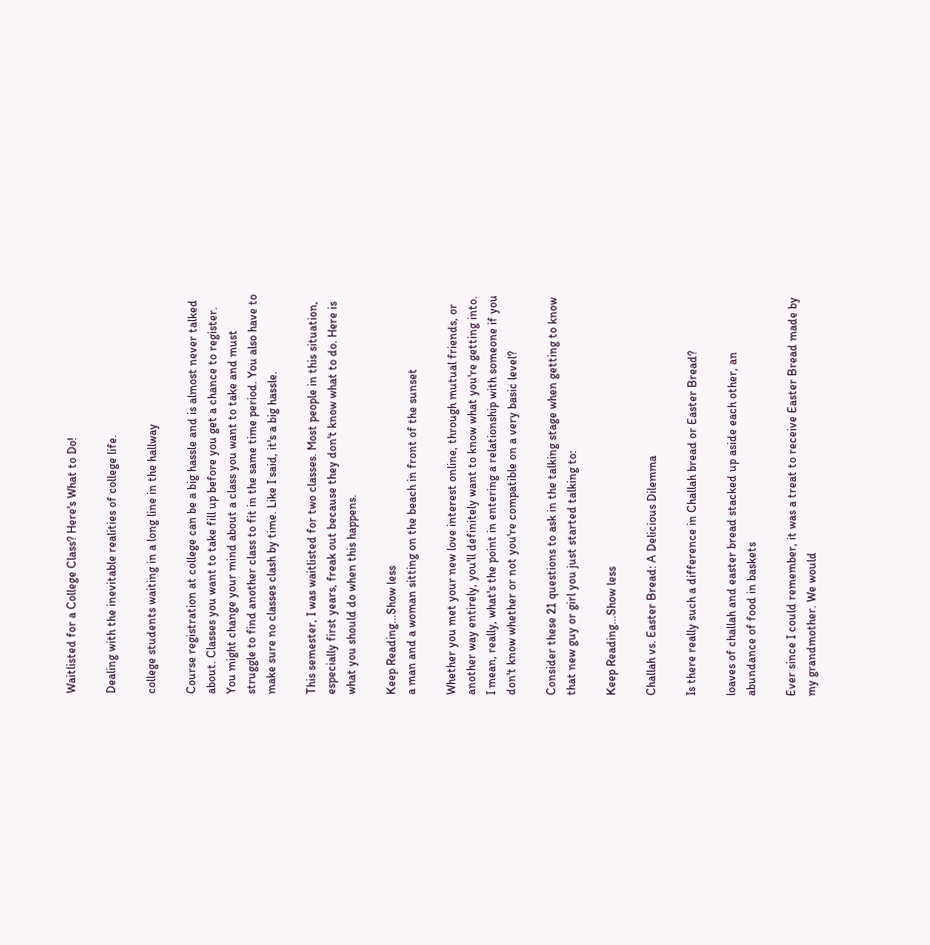Waitlisted for a College Class? Here's What to Do!

Dealing with the inevitable realities of college life.

college students waiting in a long line in the hallway

Course registration at college can be a big hassle and is almost never talked about. Classes you want to take fill up before you get a chance to register. You might change your mind about a class you want to take and must struggle to find another class to fit in the same time period. You also have to make sure no classes clash by time. Like I said, it's a big hassle.

This semester, I was waitlisted for two classes. Most people in this situation, especially first years, freak out because they don't know what to do. Here is what you should do when this happens.

Keep Reading...Show less
a man and a woman sitting on the beach in front of the sunset

Whether you met your new love interest online, through mutual friends, or another way entirely, you'll definitely want to know what you're getting into. I mean, really, what's the point in entering a relationship with someone if you don't know whether or not you're compatible on a very basic level?

Consider these 21 questions to ask in the talking stage when getting to know that new guy or girl you just started talking to:

Keep Reading...Show less

Challah vs. Easter Bread: A Delicious Dilemma

Is there really such a difference in Challah bread or Easter Bread?

loaves of challah and easter bread stacked up aside each other, an abundance of food in baskets

Ever since I could remember, it was a treat to receive Easter Bread made by my grandmother. We would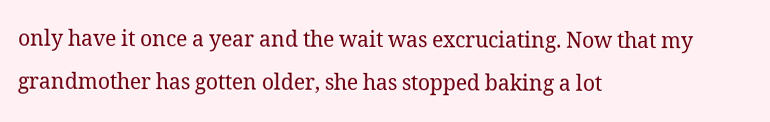only have it once a year and the wait was excruciating. Now that my grandmother has gotten older, she has stopped baking a lot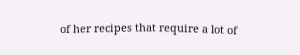of her recipes that require a lot of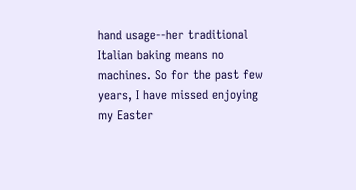hand usage--her traditional Italian baking means no machines. So for the past few years, I have missed enjoying my Easter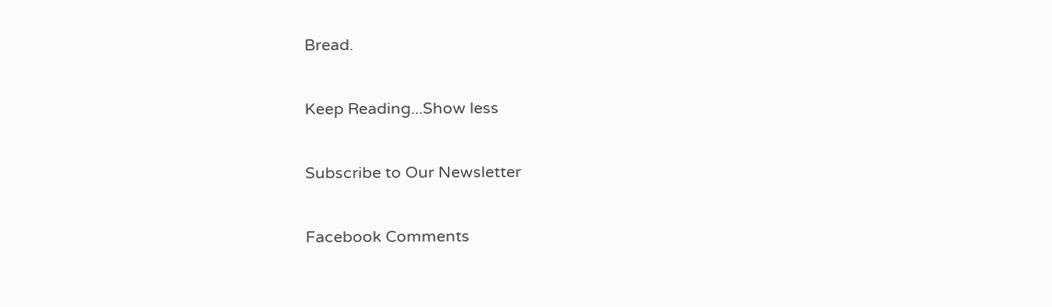Bread.

Keep Reading...Show less

Subscribe to Our Newsletter

Facebook Comments